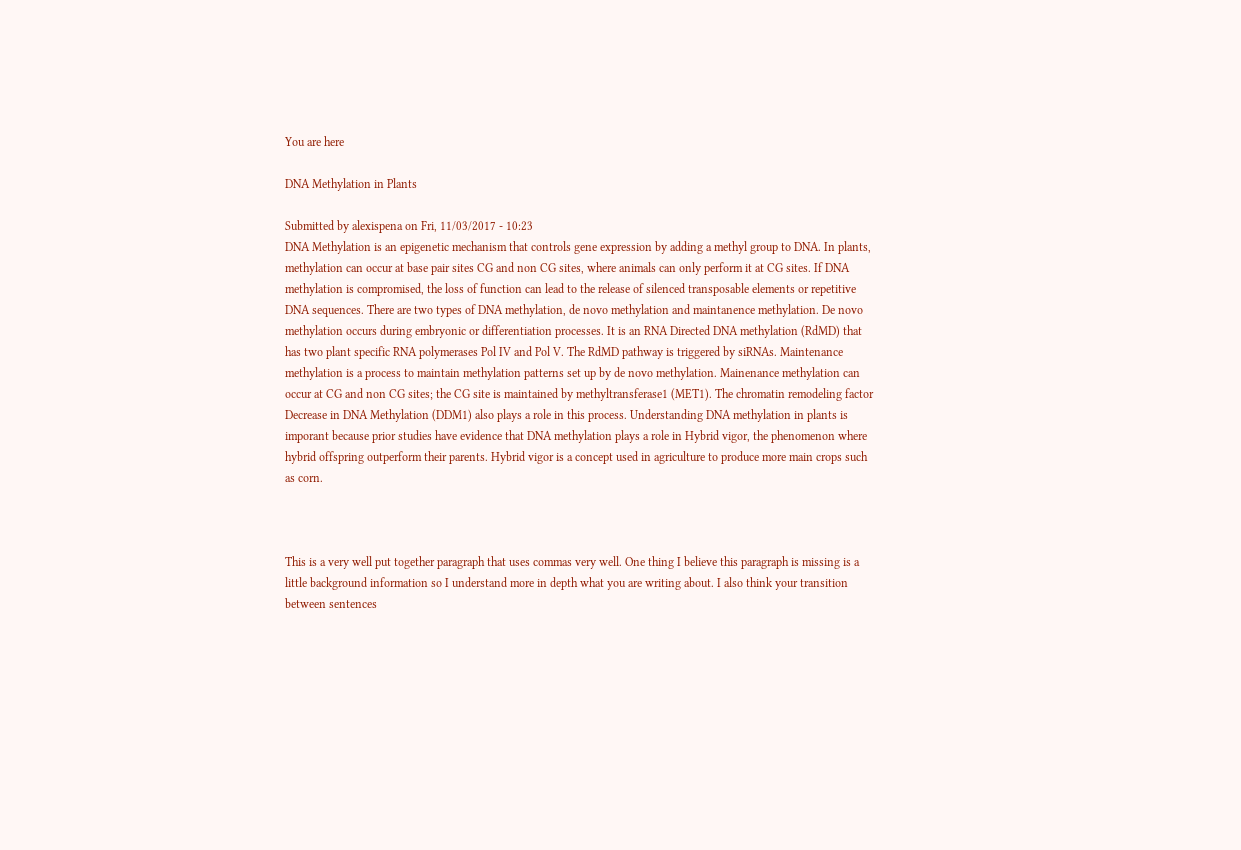You are here

DNA Methylation in Plants

Submitted by alexispena on Fri, 11/03/2017 - 10:23
DNA Methylation is an epigenetic mechanism that controls gene expression by adding a methyl group to DNA. In plants, methylation can occur at base pair sites CG and non CG sites, where animals can only perform it at CG sites. If DNA methylation is compromised, the loss of function can lead to the release of silenced transposable elements or repetitive DNA sequences. There are two types of DNA methylation, de novo methylation and maintanence methylation. De novo methylation occurs during embryonic or differentiation processes. It is an RNA Directed DNA methylation (RdMD) that has two plant specific RNA polymerases Pol IV and Pol V. The RdMD pathway is triggered by siRNAs. Maintenance methylation is a process to maintain methylation patterns set up by de novo methylation. Mainenance methylation can occur at CG and non CG sites; the CG site is maintained by methyltransferase1 (MET1). The chromatin remodeling factor Decrease in DNA Methylation (DDM1) also plays a role in this process. Understanding DNA methylation in plants is imporant because prior studies have evidence that DNA methylation plays a role in Hybrid vigor, the phenomenon where hybrid offspring outperform their parents. Hybrid vigor is a concept used in agriculture to produce more main crops such as corn.



This is a very well put together paragraph that uses commas very well. One thing I believe this paragraph is missing is a little background information so I understand more in depth what you are writing about. I also think your transition between sentences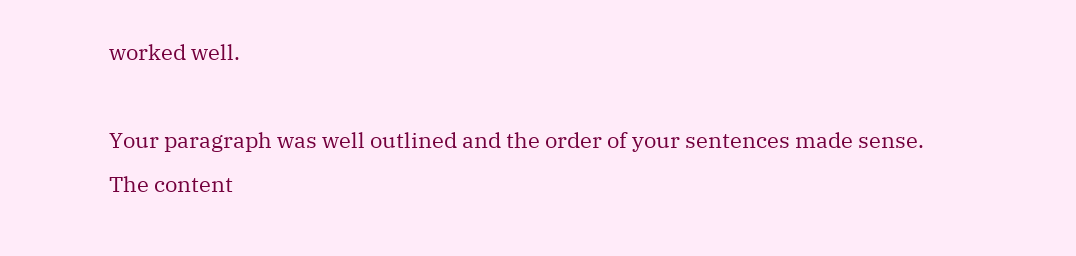worked well.

Your paragraph was well outlined and the order of your sentences made sense. The content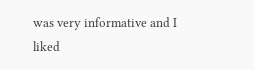was very informative and I liked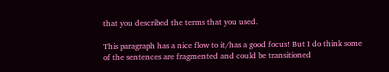that you described the terms that you used.

This paragraph has a nice flow to it/has a good focus! But I do think some of the sentences are fragmented and could be transitioned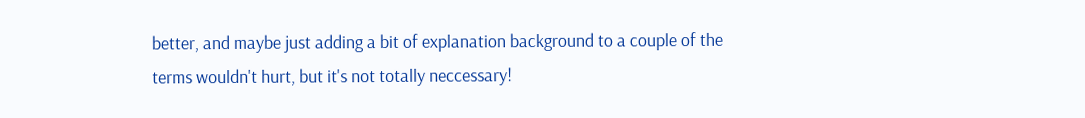better, and maybe just adding a bit of explanation background to a couple of the terms wouldn't hurt, but it's not totally neccessary!